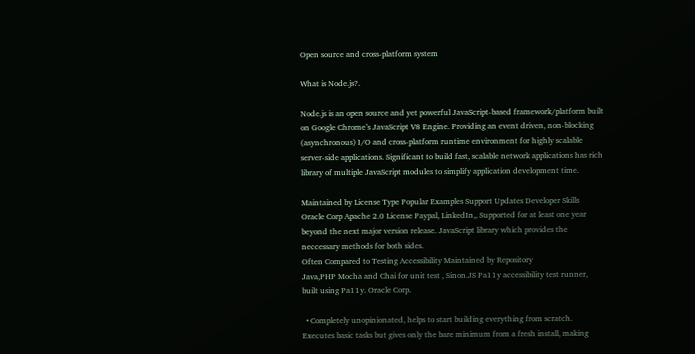Open source and cross-platform system

What is Node.js?.

Node.js is an open source and yet powerful JavaScript-based framework/platform built on Google Chrome’s JavaScript V8 Engine. Providing an event driven, non-blocking (asynchronous) I/O and cross-platform runtime environment for highly scalable server-side applications. Significant to build fast, scalable network applications has rich library of multiple JavaScript modules to simplify application development time.

Maintained by License Type Popular Examples Support Updates Developer Skills
Oracle Corp Apache 2.0 License Paypal, LinkedIn,, Supported for at least one year beyond the next major version release. JavaScript library which provides the neccessary methods for both sides.
Often Compared to Testing Accessibility Maintained by Repository
Java,PHP Mocha and Chai for unit test , Sinon.JS Pa11y accessibility test runner, built using Pa11y. Oracle Corp.

  • Completely unopinionated, helps to start building everything from scratch. Executes basic tasks but gives only the bare minimum from a fresh install, making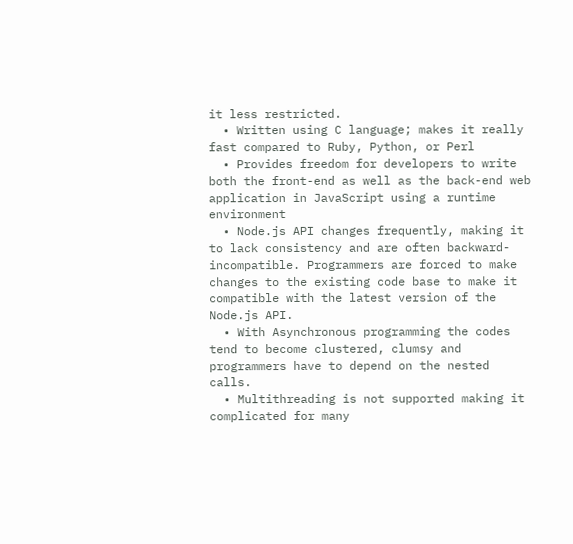it less restricted.
  • Written using C language; makes it really fast compared to Ruby, Python, or Perl
  • Provides freedom for developers to write both the front-end as well as the back-end web application in JavaScript using a runtime environment
  • Node.js API changes frequently, making it to lack consistency and are often backward-incompatible. Programmers are forced to make changes to the existing code base to make it compatible with the latest version of the Node.js API.
  • With Asynchronous programming the codes tend to become clustered, clumsy and programmers have to depend on the nested calls.
  • Multithreading is not supported making it complicated for many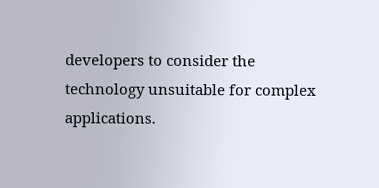developers to consider the technology unsuitable for complex applications.